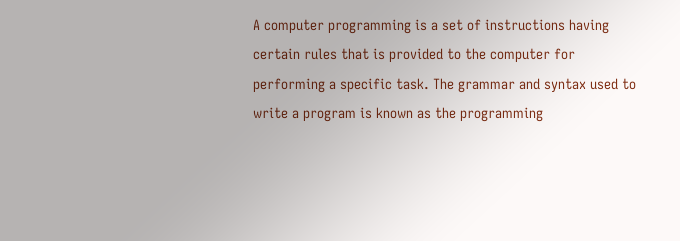A computer programming is a set of instructions having certain rules that is provided to the computer for performing a specific task. The grammar and syntax used to write a program is known as the programming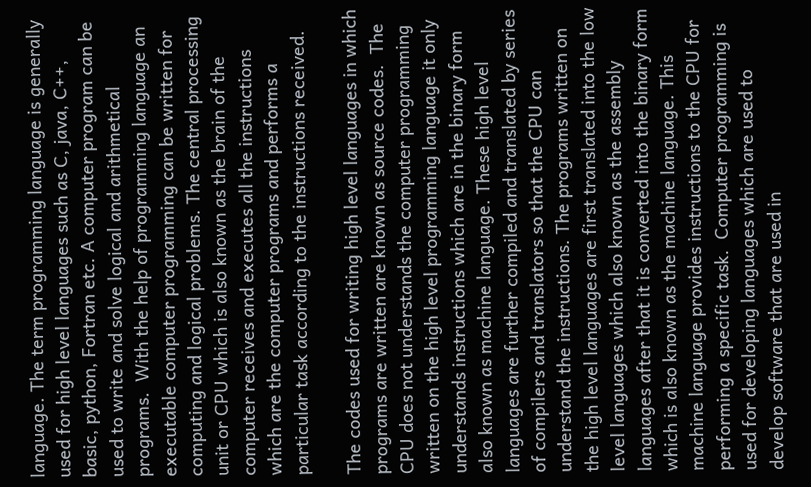language. The term programming language is generally used for high level languages such as C, java, C++, basic, python, Fortran etc. A computer program can be used to write and solve logical and arithmetical programs.  With the help of programming language an executable computer programming can be written for computing and logical problems. The central processing unit or CPU which is also known as the brain of the computer receives and executes all the instructions which are the computer programs and performs a particular task according to the instructions received.

The codes used for writing high level languages in which programs are written are known as source codes.  The CPU does not understands the computer programming written on the high level programming language it only understands instructions which are in the binary form also known as machine language. These high level languages are further compiled and translated by series of compilers and translators so that the CPU can understand the instructions. The programs written on the high level languages are first translated into the low level languages which also known as the assembly languages after that it is converted into the binary form which is also known as the machine language. This machine language provides instructions to the CPU for performing a specific task.  Computer programming is used for developing languages which are used to develop software that are used in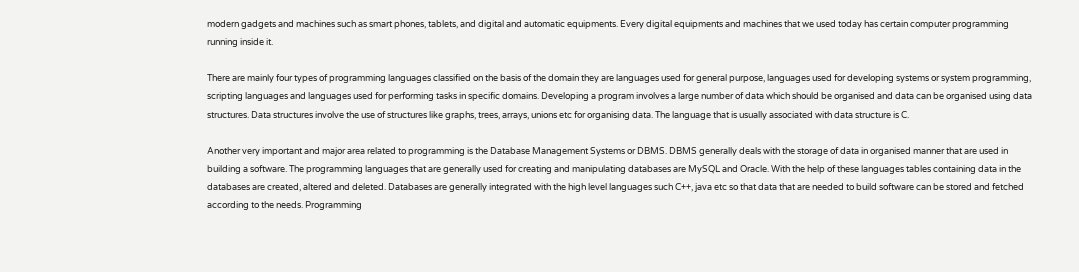modern gadgets and machines such as smart phones, tablets, and digital and automatic equipments. Every digital equipments and machines that we used today has certain computer programming running inside it.

There are mainly four types of programming languages classified on the basis of the domain they are languages used for general purpose, languages used for developing systems or system programming, scripting languages and languages used for performing tasks in specific domains. Developing a program involves a large number of data which should be organised and data can be organised using data structures. Data structures involve the use of structures like graphs, trees, arrays, unions etc for organising data. The language that is usually associated with data structure is C.

Another very important and major area related to programming is the Database Management Systems or DBMS. DBMS generally deals with the storage of data in organised manner that are used in building a software. The programming languages that are generally used for creating and manipulating databases are MySQL and Oracle. With the help of these languages tables containing data in the databases are created, altered and deleted. Databases are generally integrated with the high level languages such C++, java etc so that data that are needed to build software can be stored and fetched according to the needs. Programming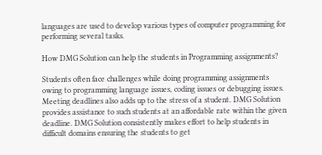languages are used to develop various types of computer programming for performing several tasks.

How DMG Solution can help the students in Programming assignments?

Students often face challenges while doing programming assignments owing to programming language issues, coding issues or debugging issues. Meeting deadlines also adds up to the stress of a student. DMG Solution provides assistance to such students at an affordable rate within the given deadline. DMG Solution consistently makes effort to help students in difficult domains ensuring the students to get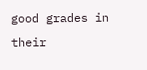good grades in their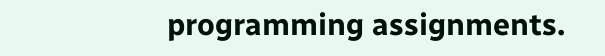programming assignments.